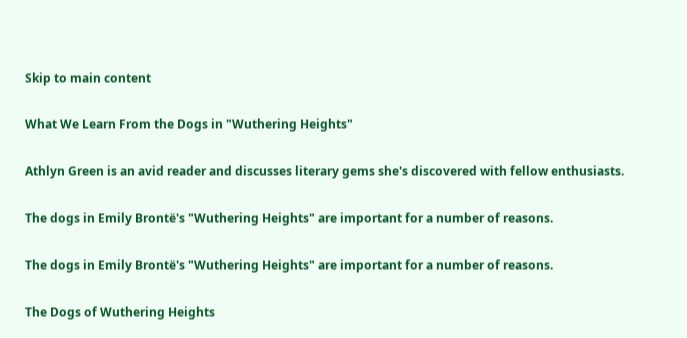Skip to main content

What We Learn From the Dogs in "Wuthering Heights"

Athlyn Green is an avid reader and discusses literary gems she's discovered with fellow enthusiasts.

The dogs in Emily Brontë's "Wuthering Heights" are important for a number of reasons.

The dogs in Emily Brontë's "Wuthering Heights" are important for a number of reasons.

The Dogs of Wuthering Heights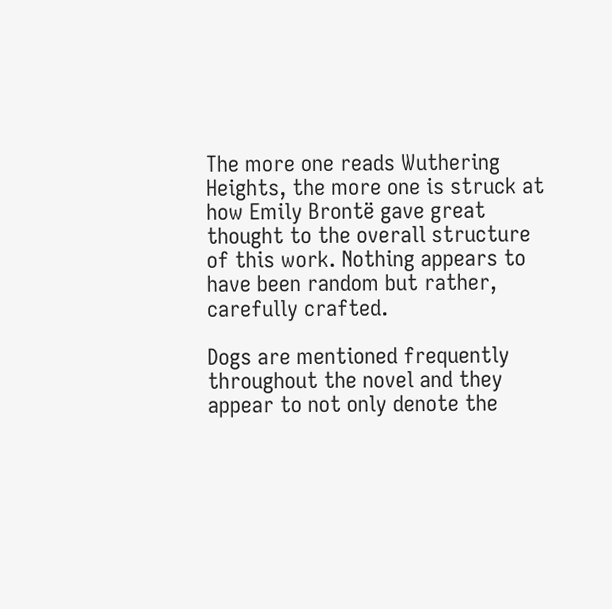The more one reads Wuthering Heights, the more one is struck at how Emily Brontë gave great thought to the overall structure of this work. Nothing appears to have been random but rather, carefully crafted.

Dogs are mentioned frequently throughout the novel and they appear to not only denote the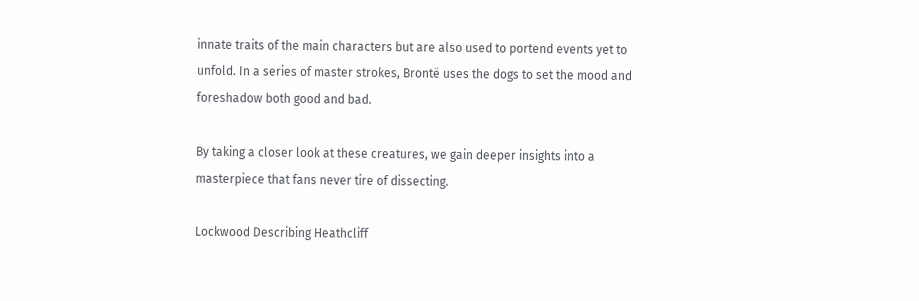innate traits of the main characters but are also used to portend events yet to unfold. In a series of master strokes, Brontë uses the dogs to set the mood and foreshadow both good and bad.

By taking a closer look at these creatures, we gain deeper insights into a masterpiece that fans never tire of dissecting.

Lockwood Describing Heathcliff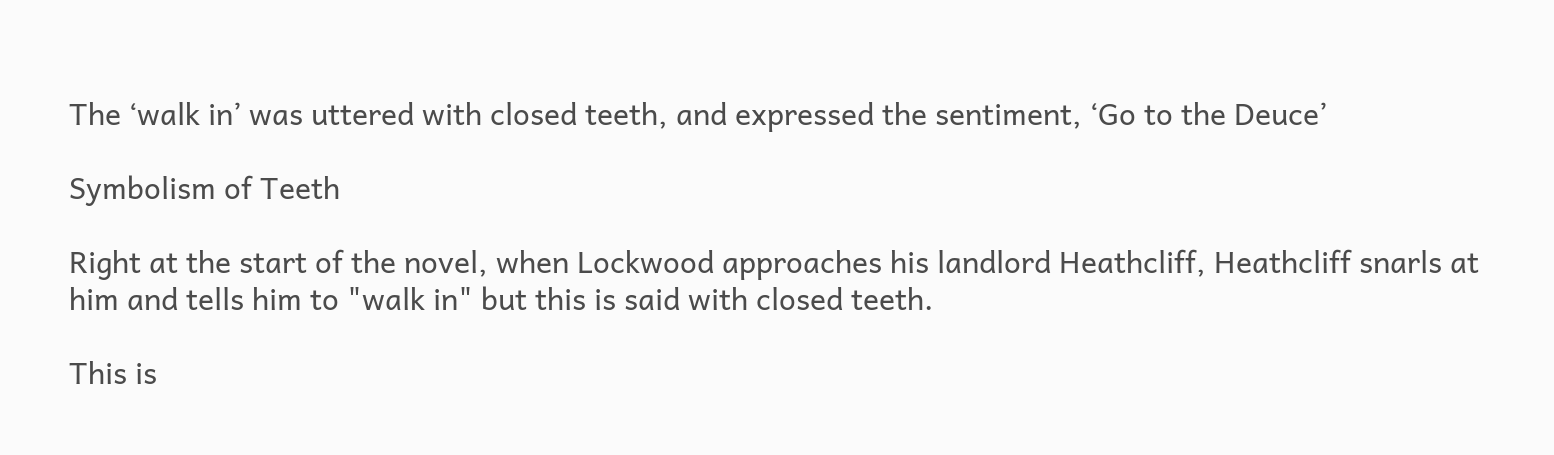The ‘walk in’ was uttered with closed teeth, and expressed the sentiment, ‘Go to the Deuce’

Symbolism of Teeth

Right at the start of the novel, when Lockwood approaches his landlord Heathcliff, Heathcliff snarls at him and tells him to "walk in" but this is said with closed teeth.

This is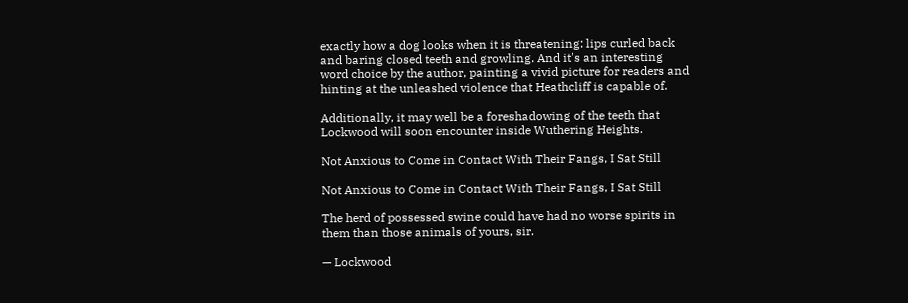exactly how a dog looks when it is threatening: lips curled back and baring closed teeth and growling. And it's an interesting word choice by the author, painting a vivid picture for readers and hinting at the unleashed violence that Heathcliff is capable of.

Additionally, it may well be a foreshadowing of the teeth that Lockwood will soon encounter inside Wuthering Heights.

Not Anxious to Come in Contact With Their Fangs, I Sat Still

Not Anxious to Come in Contact With Their Fangs, I Sat Still

The herd of possessed swine could have had no worse spirits in them than those animals of yours, sir.

— Lockwood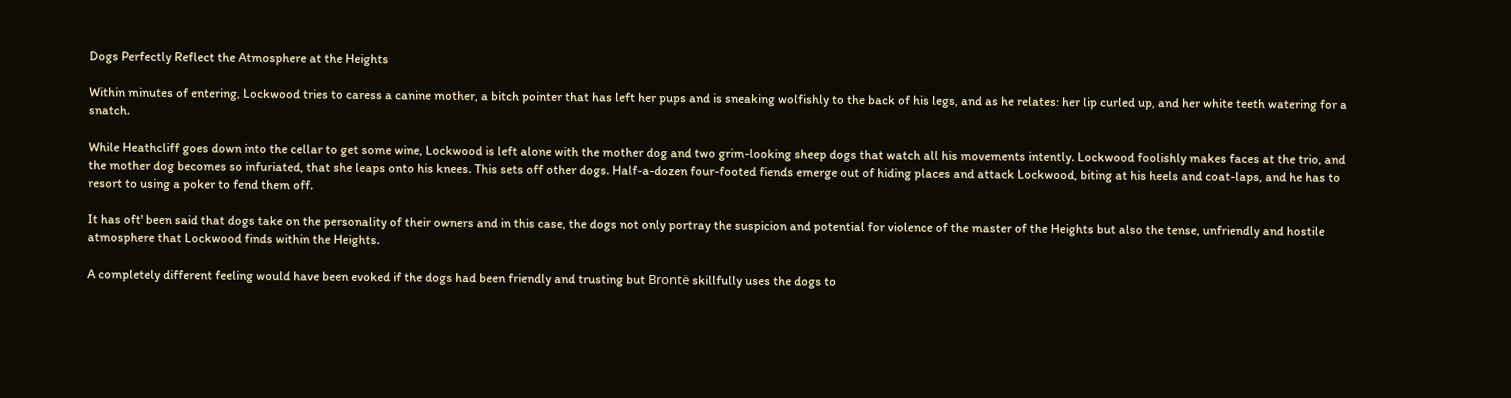Dogs Perfectly Reflect the Atmosphere at the Heights

Within minutes of entering, Lockwood tries to caress a canine mother, a bitch pointer that has left her pups and is sneaking wolfishly to the back of his legs, and as he relates: her lip curled up, and her white teeth watering for a snatch.

While Heathcliff goes down into the cellar to get some wine, Lockwood is left alone with the mother dog and two grim-looking sheep dogs that watch all his movements intently. Lockwood foolishly makes faces at the trio, and the mother dog becomes so infuriated, that she leaps onto his knees. This sets off other dogs. Half-a-dozen four-footed fiends emerge out of hiding places and attack Lockwood, biting at his heels and coat-laps, and he has to resort to using a poker to fend them off.

It has oft' been said that dogs take on the personality of their owners and in this case, the dogs not only portray the suspicion and potential for violence of the master of the Heights but also the tense, unfriendly and hostile atmosphere that Lockwood finds within the Heights.

A completely different feeling would have been evoked if the dogs had been friendly and trusting but Brontë skillfully uses the dogs to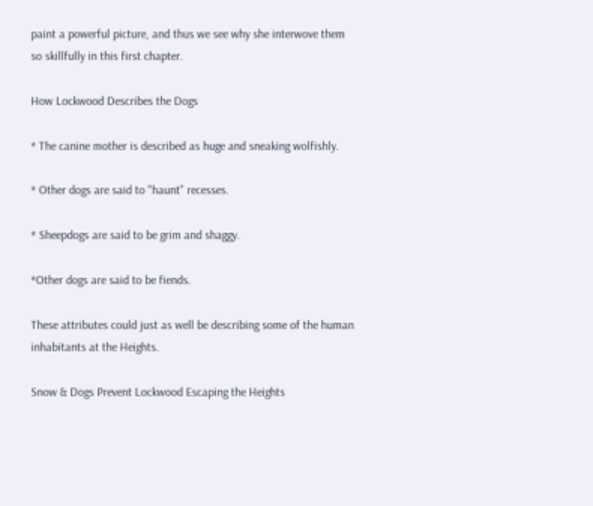paint a powerful picture, and thus we see why she interwove them so skillfully in this first chapter.

How Lockwood Describes the Dogs

* The canine mother is described as huge and sneaking wolfishly.

* Other dogs are said to "haunt" recesses.

* Sheepdogs are said to be grim and shaggy.

*Other dogs are said to be fiends.

These attributes could just as well be describing some of the human inhabitants at the Heights.

Snow & Dogs Prevent Lockwood Escaping the Heights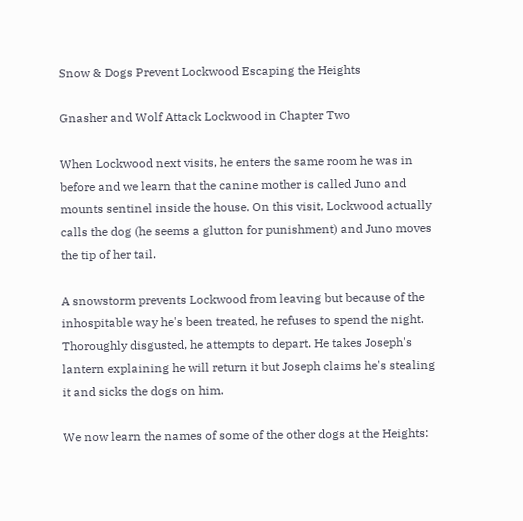Snow & Dogs Prevent Lockwood Escaping the Heights

Gnasher and Wolf Attack Lockwood in Chapter Two

When Lockwood next visits, he enters the same room he was in before and we learn that the canine mother is called Juno and mounts sentinel inside the house. On this visit, Lockwood actually calls the dog (he seems a glutton for punishment) and Juno moves the tip of her tail.

A snowstorm prevents Lockwood from leaving but because of the inhospitable way he's been treated, he refuses to spend the night. Thoroughly disgusted, he attempts to depart. He takes Joseph's lantern explaining he will return it but Joseph claims he's stealing it and sicks the dogs on him.

We now learn the names of some of the other dogs at the Heights: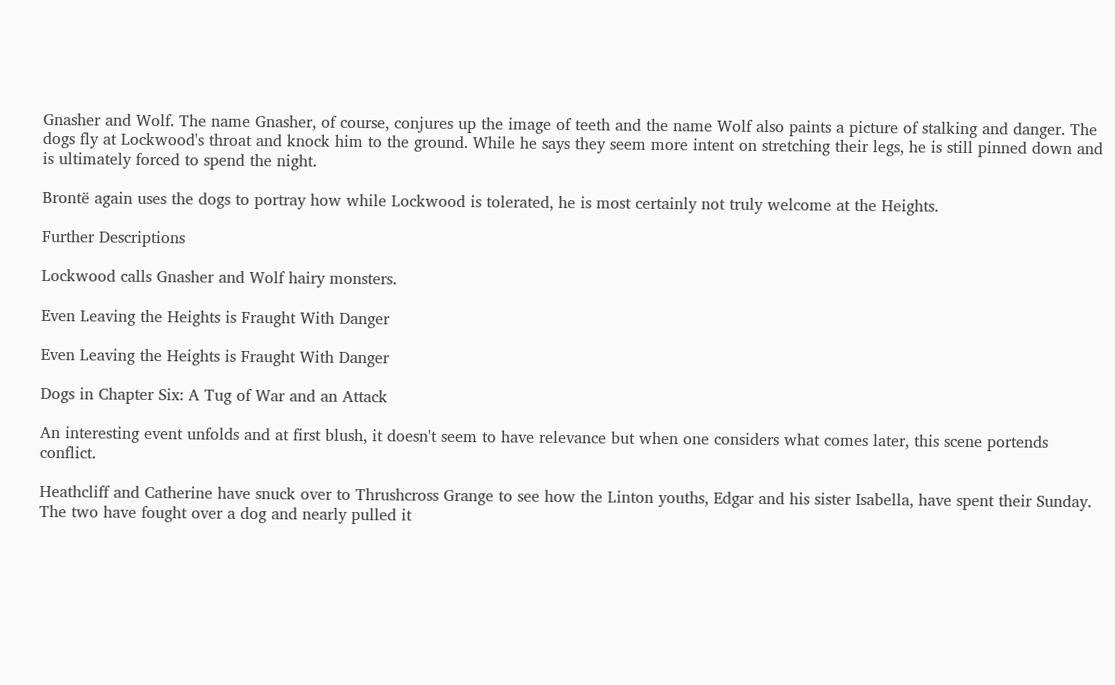Gnasher and Wolf. The name Gnasher, of course, conjures up the image of teeth and the name Wolf also paints a picture of stalking and danger. The dogs fly at Lockwood's throat and knock him to the ground. While he says they seem more intent on stretching their legs, he is still pinned down and is ultimately forced to spend the night.

Brontë again uses the dogs to portray how while Lockwood is tolerated, he is most certainly not truly welcome at the Heights.

Further Descriptions

Lockwood calls Gnasher and Wolf hairy monsters.

Even Leaving the Heights is Fraught With Danger

Even Leaving the Heights is Fraught With Danger

Dogs in Chapter Six: A Tug of War and an Attack

An interesting event unfolds and at first blush, it doesn't seem to have relevance but when one considers what comes later, this scene portends conflict.

Heathcliff and Catherine have snuck over to Thrushcross Grange to see how the Linton youths, Edgar and his sister Isabella, have spent their Sunday. The two have fought over a dog and nearly pulled it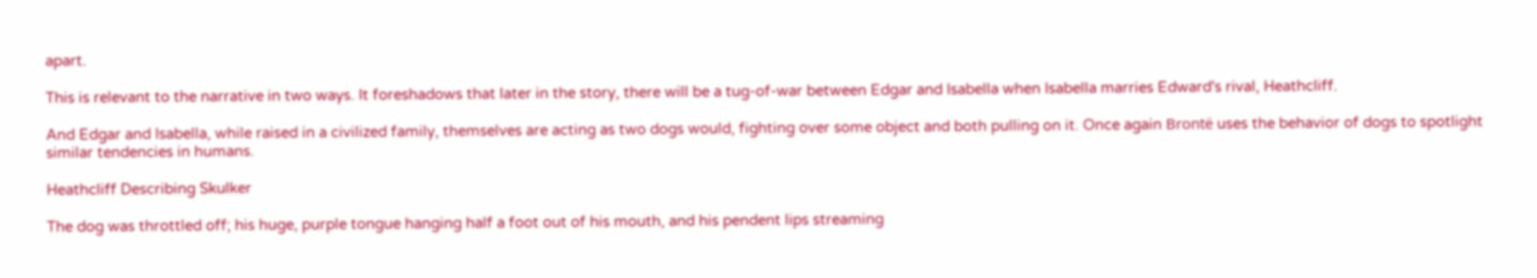apart.

This is relevant to the narrative in two ways. It foreshadows that later in the story, there will be a tug-of-war between Edgar and Isabella when Isabella marries Edward's rival, Heathcliff.

And Edgar and Isabella, while raised in a civilized family, themselves are acting as two dogs would, fighting over some object and both pulling on it. Once again Brontë uses the behavior of dogs to spotlight similar tendencies in humans.

Heathcliff Describing Skulker

The dog was throttled off; his huge, purple tongue hanging half a foot out of his mouth, and his pendent lips streaming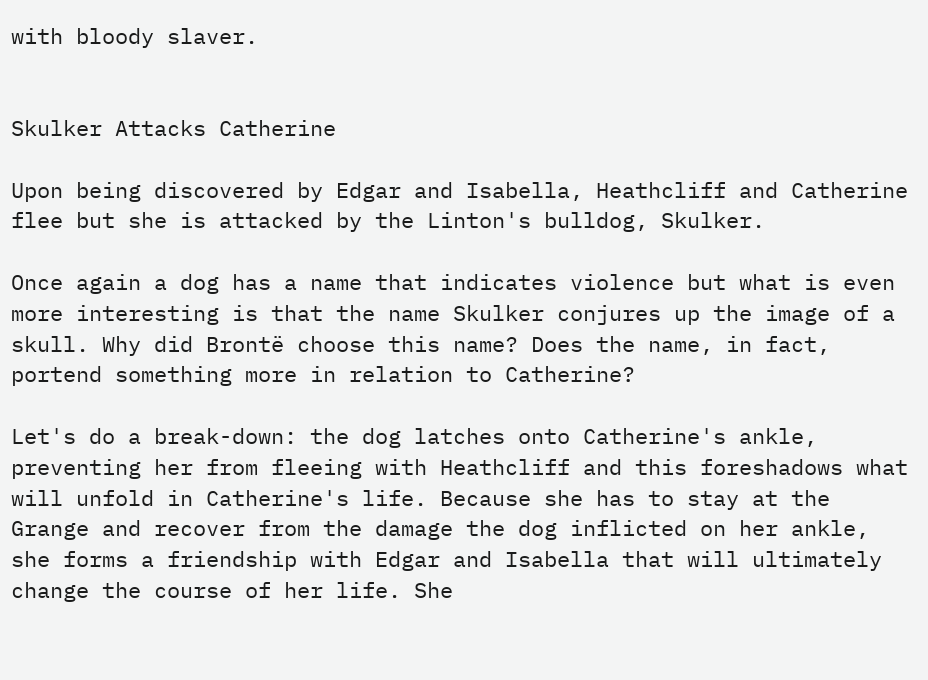with bloody slaver.


Skulker Attacks Catherine

Upon being discovered by Edgar and Isabella, Heathcliff and Catherine flee but she is attacked by the Linton's bulldog, Skulker.

Once again a dog has a name that indicates violence but what is even more interesting is that the name Skulker conjures up the image of a skull. Why did Brontë choose this name? Does the name, in fact, portend something more in relation to Catherine?

Let's do a break-down: the dog latches onto Catherine's ankle, preventing her from fleeing with Heathcliff and this foreshadows what will unfold in Catherine's life. Because she has to stay at the Grange and recover from the damage the dog inflicted on her ankle, she forms a friendship with Edgar and Isabella that will ultimately change the course of her life. She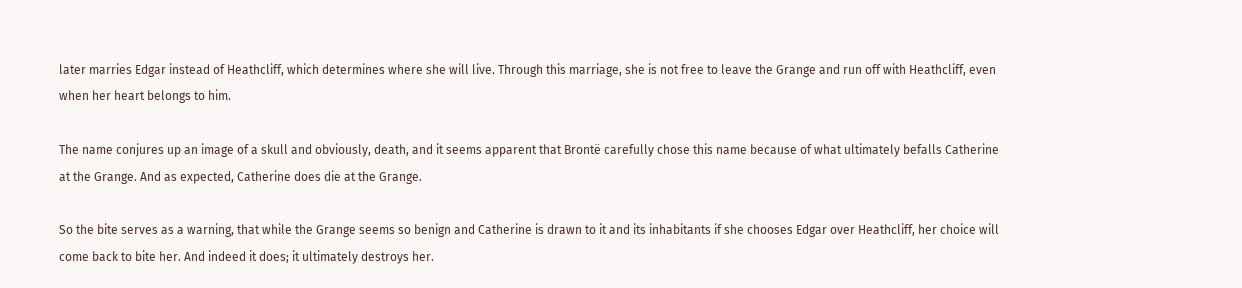later marries Edgar instead of Heathcliff, which determines where she will live. Through this marriage, she is not free to leave the Grange and run off with Heathcliff, even when her heart belongs to him.

The name conjures up an image of a skull and obviously, death, and it seems apparent that Brontë carefully chose this name because of what ultimately befalls Catherine at the Grange. And as expected, Catherine does die at the Grange.

So the bite serves as a warning, that while the Grange seems so benign and Catherine is drawn to it and its inhabitants if she chooses Edgar over Heathcliff, her choice will come back to bite her. And indeed it does; it ultimately destroys her.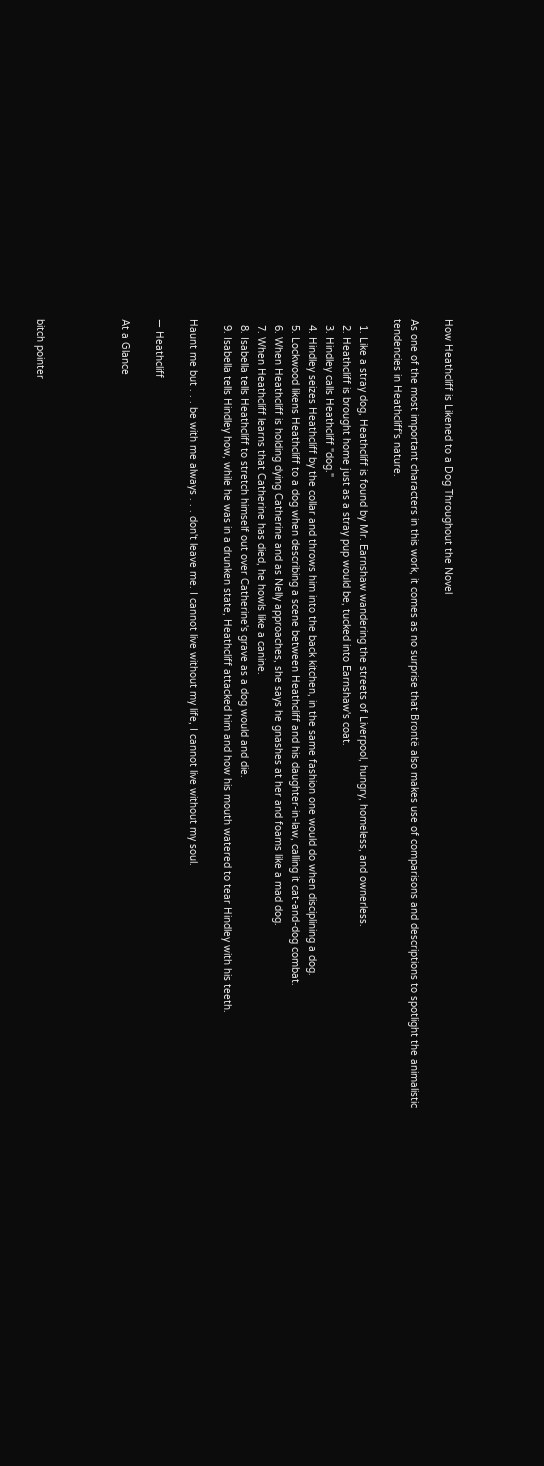How Heathcliff is Likened to a Dog Throughout the Novel

As one of the most important characters in this work, it comes as no surprise that Brontë also makes use of comparisons and descriptions to spotlight the animalistic tendencies in Heathcliff's nature.

  1. Like a stray dog, Heathcliff is found by Mr. Earnshaw wandering the streets of Liverpool, hungry, homeless, and ownerless.
  2. Heathcliff is brought home just as a stray pup would be, tucked into Earnshaw's coat.
  3. Hindley calls Heathcliff "dog."
  4. Hindley seizes Heathcliff by the collar and throws him into the back kitchen, in the same fashion one would do when disciplining a dog.
  5. Lockwood likens Heathcliff to a dog when describing a scene between Heathcliff and his daughter-in-law, calling it cat-and-dog combat.
  6. When Heathcliff is holding dying Catherine and as Nelly approaches, she says he gnashes at her and foams like a mad dog.
  7. When Heathcliff learns that Catherine has died, he howls like a canine.
  8. Isabella tells Heathcliff to stretch himself out over Catherine's grave as a dog would and die.
  9. Isabella tells Hindley how, while he was in a drunken state, Heathcliff attacked him and how his mouth watered to tear Hindley with his teeth.

Haunt me but . . . be with me always . . . don't leave me. I cannot live without my life, I cannot live without my soul.

— Heathcliff

At a Glance




bitch pointer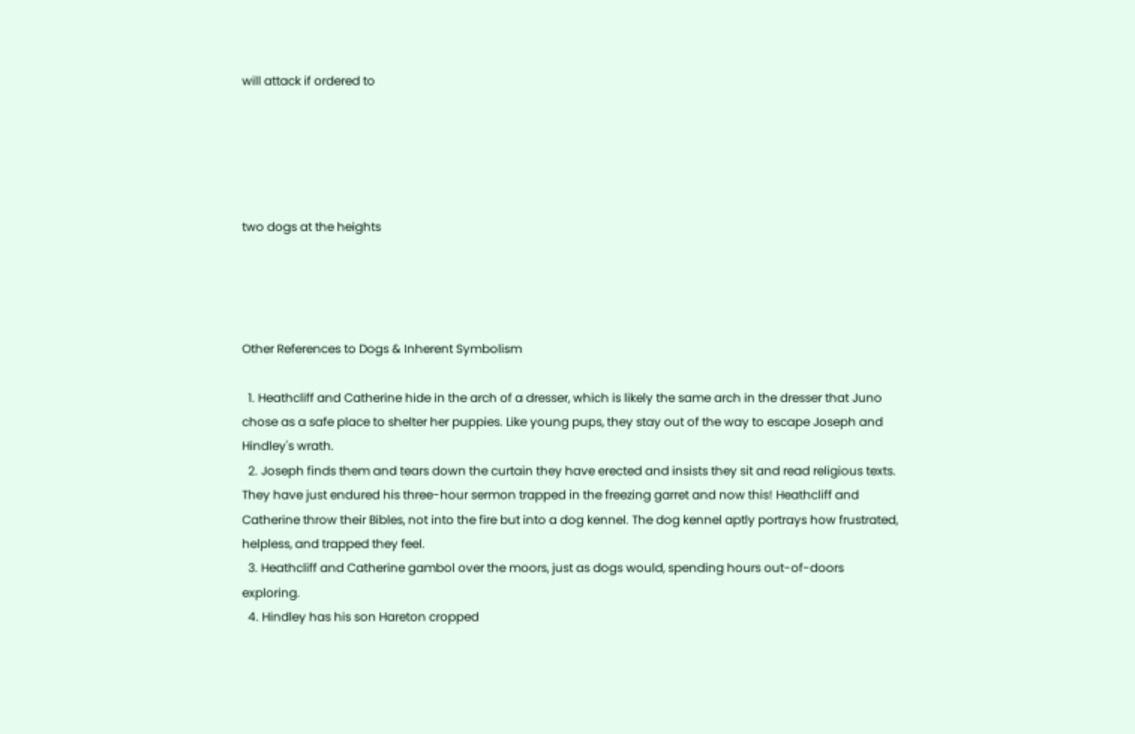will attack if ordered to





two dogs at the heights




Other References to Dogs & Inherent Symbolism

  1. Heathcliff and Catherine hide in the arch of a dresser, which is likely the same arch in the dresser that Juno chose as a safe place to shelter her puppies. Like young pups, they stay out of the way to escape Joseph and Hindley's wrath.
  2. Joseph finds them and tears down the curtain they have erected and insists they sit and read religious texts. They have just endured his three-hour sermon trapped in the freezing garret and now this! Heathcliff and Catherine throw their Bibles, not into the fire but into a dog kennel. The dog kennel aptly portrays how frustrated, helpless, and trapped they feel.
  3. Heathcliff and Catherine gambol over the moors, just as dogs would, spending hours out-of-doors exploring.
  4. Hindley has his son Hareton cropped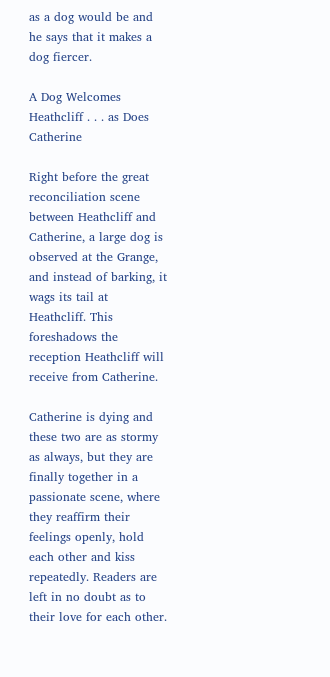as a dog would be and he says that it makes a dog fiercer.

A Dog Welcomes Heathcliff . . . as Does Catherine

Right before the great reconciliation scene between Heathcliff and Catherine, a large dog is observed at the Grange, and instead of barking, it wags its tail at Heathcliff. This foreshadows the reception Heathcliff will receive from Catherine.

Catherine is dying and these two are as stormy as always, but they are finally together in a passionate scene, where they reaffirm their feelings openly, hold each other and kiss repeatedly. Readers are left in no doubt as to their love for each other.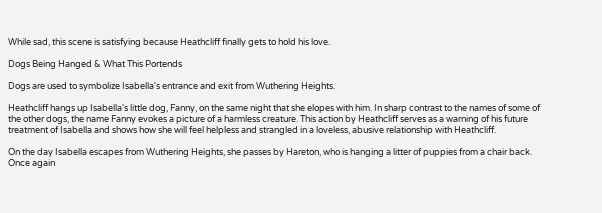While sad, this scene is satisfying because Heathcliff finally gets to hold his love.

Dogs Being Hanged & What This Portends

Dogs are used to symbolize Isabella's entrance and exit from Wuthering Heights.

Heathcliff hangs up Isabella's little dog, Fanny, on the same night that she elopes with him. In sharp contrast to the names of some of the other dogs, the name Fanny evokes a picture of a harmless creature. This action by Heathcliff serves as a warning of his future treatment of Isabella and shows how she will feel helpless and strangled in a loveless, abusive relationship with Heathcliff.

On the day Isabella escapes from Wuthering Heights, she passes by Hareton, who is hanging a litter of puppies from a chair back. Once again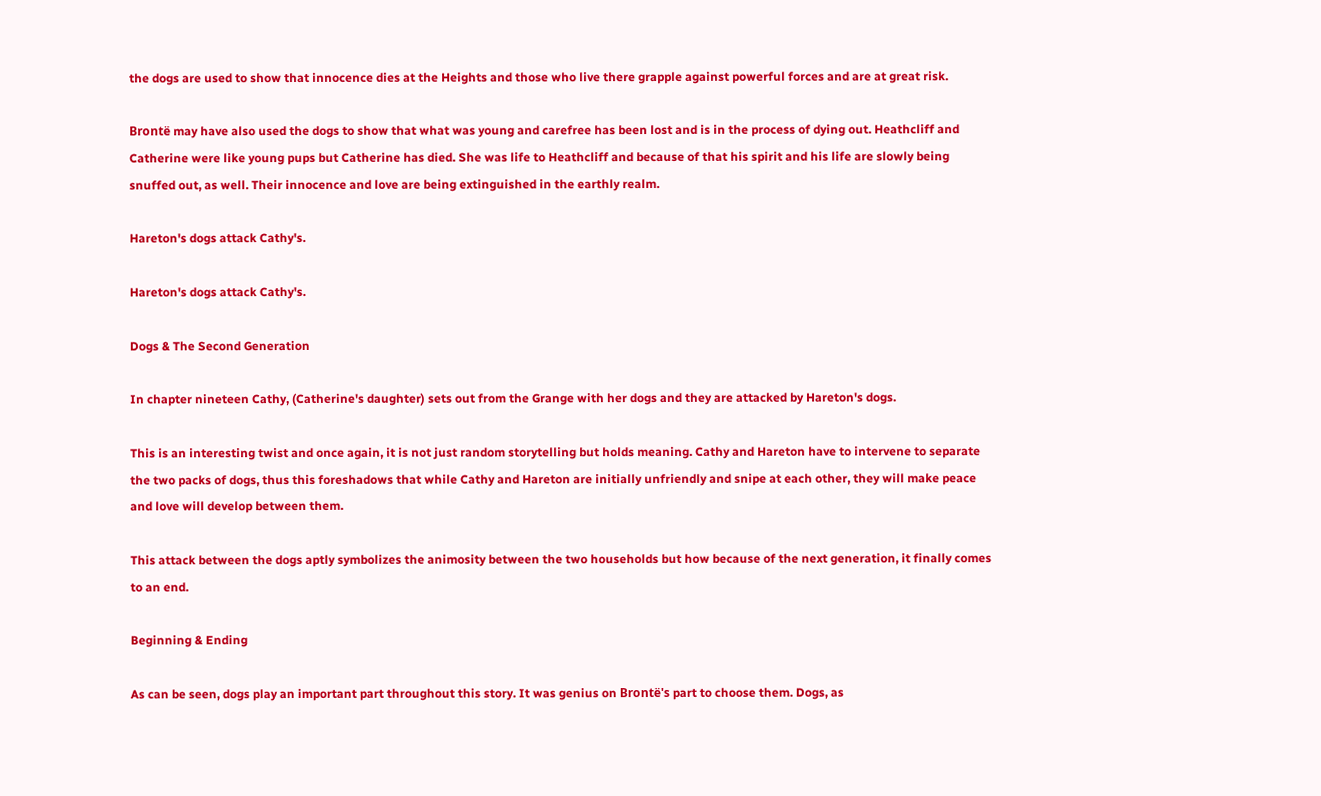the dogs are used to show that innocence dies at the Heights and those who live there grapple against powerful forces and are at great risk.

Brontë may have also used the dogs to show that what was young and carefree has been lost and is in the process of dying out. Heathcliff and Catherine were like young pups but Catherine has died. She was life to Heathcliff and because of that his spirit and his life are slowly being snuffed out, as well. Their innocence and love are being extinguished in the earthly realm.

Hareton's dogs attack Cathy's.

Hareton's dogs attack Cathy's.

Dogs & The Second Generation

In chapter nineteen Cathy, (Catherine's daughter) sets out from the Grange with her dogs and they are attacked by Hareton's dogs.

This is an interesting twist and once again, it is not just random storytelling but holds meaning. Cathy and Hareton have to intervene to separate the two packs of dogs, thus this foreshadows that while Cathy and Hareton are initially unfriendly and snipe at each other, they will make peace and love will develop between them.

This attack between the dogs aptly symbolizes the animosity between the two households but how because of the next generation, it finally comes to an end.

Beginning & Ending

As can be seen, dogs play an important part throughout this story. It was genius on Brontë's part to choose them. Dogs, as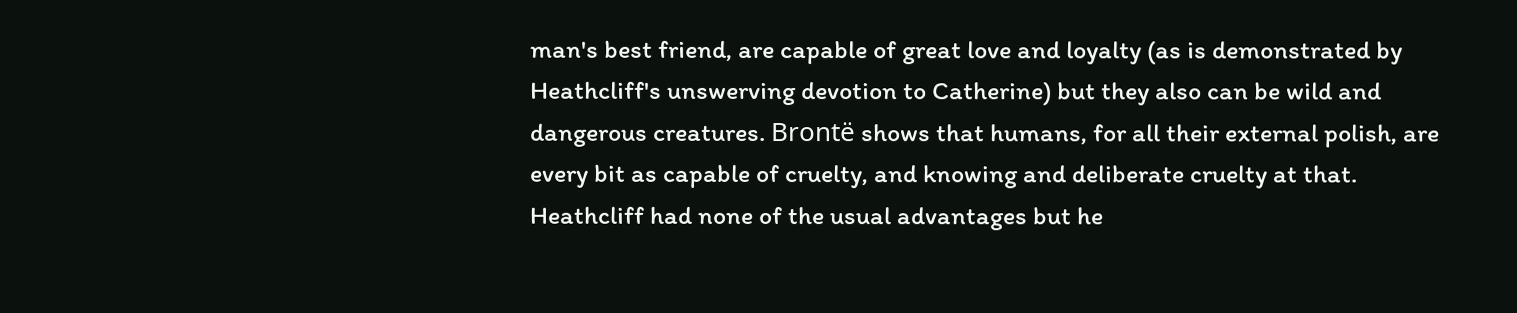man's best friend, are capable of great love and loyalty (as is demonstrated by Heathcliff's unswerving devotion to Catherine) but they also can be wild and dangerous creatures. Brontë shows that humans, for all their external polish, are every bit as capable of cruelty, and knowing and deliberate cruelty at that. Heathcliff had none of the usual advantages but he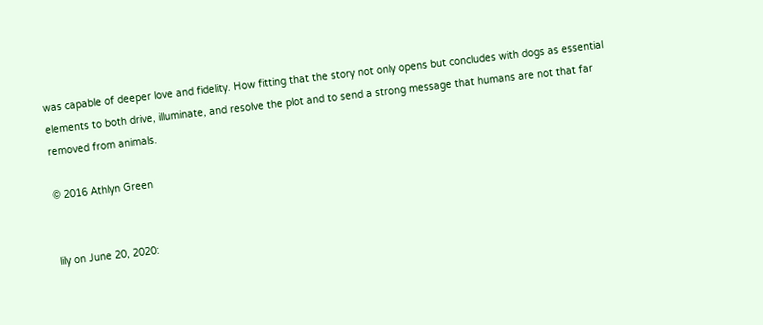was capable of deeper love and fidelity. How fitting that the story not only opens but concludes with dogs as essential elements to both drive, illuminate, and resolve the plot and to send a strong message that humans are not that far removed from animals.

© 2016 Athlyn Green


lily on June 20, 2020: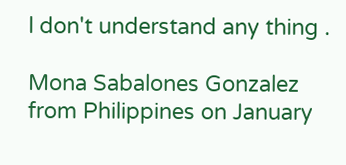l don't understand any thing .

Mona Sabalones Gonzalez from Philippines on January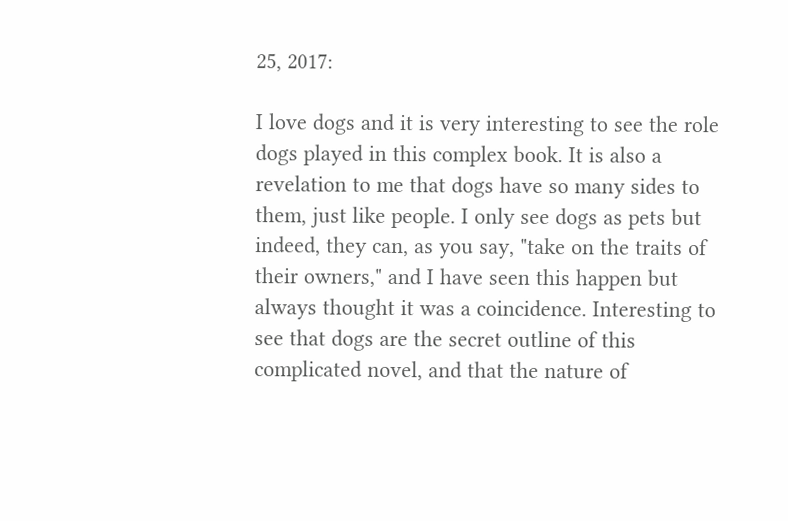25, 2017:

I love dogs and it is very interesting to see the role dogs played in this complex book. It is also a revelation to me that dogs have so many sides to them, just like people. I only see dogs as pets but indeed, they can, as you say, "take on the traits of their owners," and I have seen this happen but always thought it was a coincidence. Interesting to see that dogs are the secret outline of this complicated novel, and that the nature of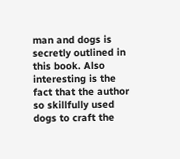man and dogs is secretly outlined in this book. Also interesting is the fact that the author so skillfully used dogs to craft the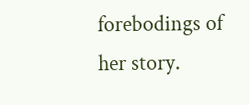forebodings of her story.